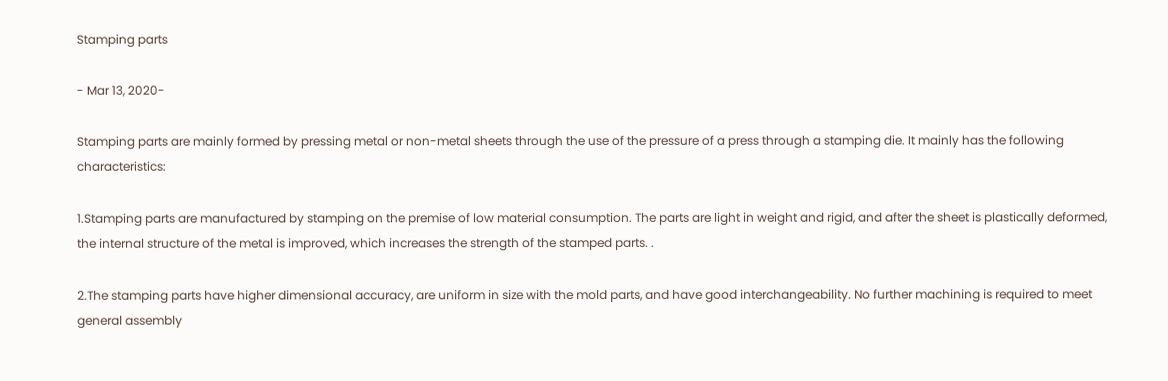Stamping parts

- Mar 13, 2020-

Stamping parts are mainly formed by pressing metal or non-metal sheets through the use of the pressure of a press through a stamping die. It mainly has the following characteristics:

1.Stamping parts are manufactured by stamping on the premise of low material consumption. The parts are light in weight and rigid, and after the sheet is plastically deformed, the internal structure of the metal is improved, which increases the strength of the stamped parts. .

2.The stamping parts have higher dimensional accuracy, are uniform in size with the mold parts, and have good interchangeability. No further machining is required to meet general assembly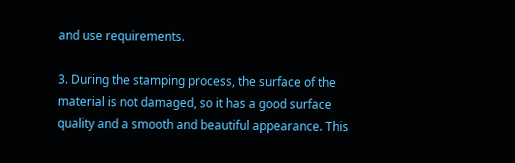and use requirements.

3. During the stamping process, the surface of the material is not damaged, so it has a good surface quality and a smooth and beautiful appearance. This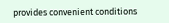provides convenient conditions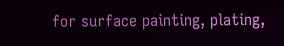for surface painting, plating,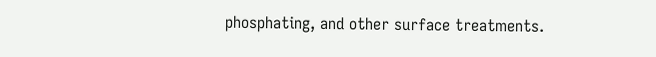phosphating, and other surface treatments.